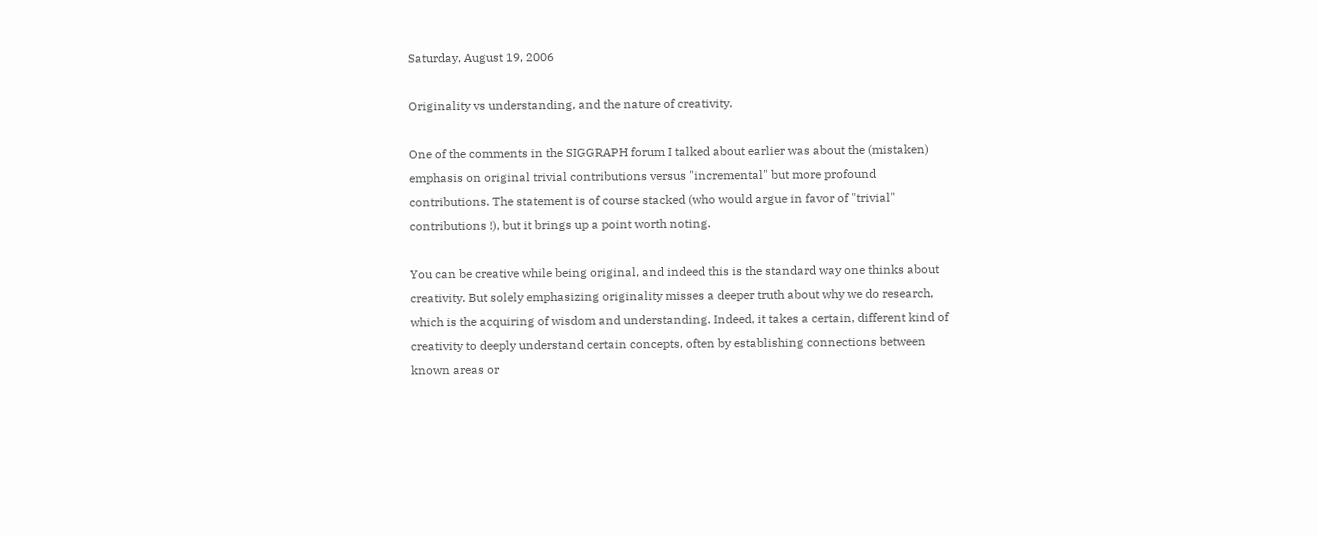Saturday, August 19, 2006

Originality vs understanding, and the nature of creativity.

One of the comments in the SIGGRAPH forum I talked about earlier was about the (mistaken) emphasis on original trivial contributions versus "incremental" but more profound contributions. The statement is of course stacked (who would argue in favor of "trivial" contributions !), but it brings up a point worth noting.

You can be creative while being original, and indeed this is the standard way one thinks about creativity. But solely emphasizing originality misses a deeper truth about why we do research, which is the acquiring of wisdom and understanding. Indeed, it takes a certain, different kind of creativity to deeply understand certain concepts, often by establishing connections between known areas or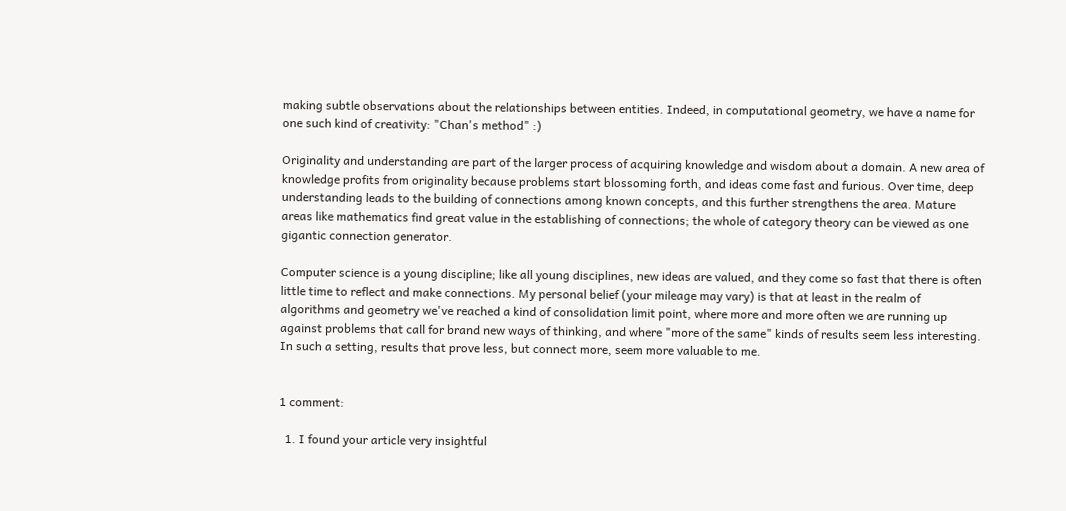making subtle observations about the relationships between entities. Indeed, in computational geometry, we have a name for one such kind of creativity: "Chan's method" :)

Originality and understanding are part of the larger process of acquiring knowledge and wisdom about a domain. A new area of knowledge profits from originality because problems start blossoming forth, and ideas come fast and furious. Over time, deep understanding leads to the building of connections among known concepts, and this further strengthens the area. Mature areas like mathematics find great value in the establishing of connections; the whole of category theory can be viewed as one gigantic connection generator.

Computer science is a young discipline; like all young disciplines, new ideas are valued, and they come so fast that there is often little time to reflect and make connections. My personal belief (your mileage may vary) is that at least in the realm of algorithms and geometry we've reached a kind of consolidation limit point, where more and more often we are running up against problems that call for brand new ways of thinking, and where "more of the same" kinds of results seem less interesting. In such a setting, results that prove less, but connect more, seem more valuable to me.


1 comment:

  1. I found your article very insightful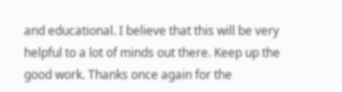and educational. I believe that this will be very helpful to a lot of minds out there. Keep up the good work. Thanks once again for the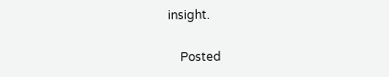insight.

    Posted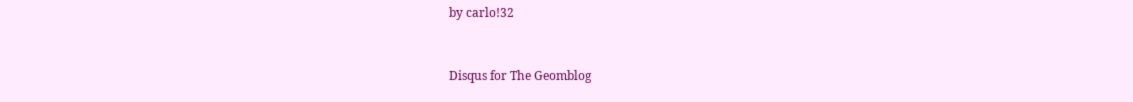by carlo!32


Disqus for The Geomblog